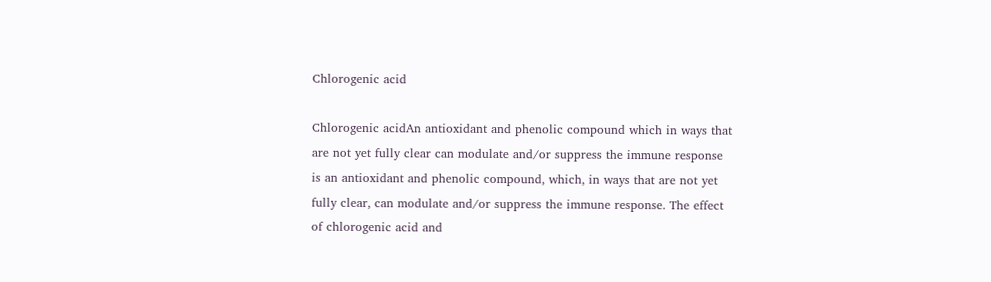Chlorogenic acid

Chlorogenic acidAn antioxidant and phenolic compound which in ways that are not yet fully clear can modulate and/or suppress the immune response is an antioxidant and phenolic compound, which, in ways that are not yet fully clear, can modulate and/or suppress the immune response. The effect of chlorogenic acid and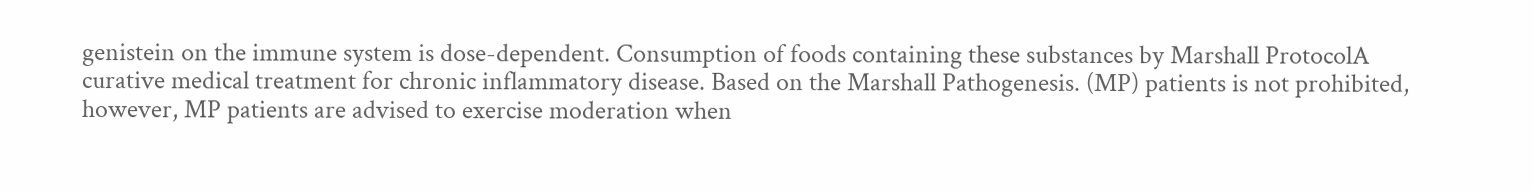genistein on the immune system is dose-dependent. Consumption of foods containing these substances by Marshall ProtocolA curative medical treatment for chronic inflammatory disease. Based on the Marshall Pathogenesis. (MP) patients is not prohibited, however, MP patients are advised to exercise moderation when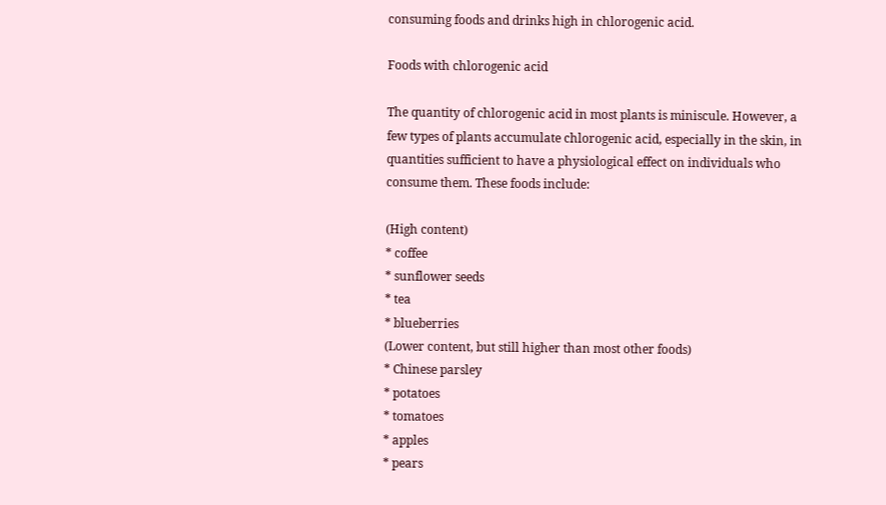consuming foods and drinks high in chlorogenic acid.

Foods with chlorogenic acid

The quantity of chlorogenic acid in most plants is miniscule. However, a few types of plants accumulate chlorogenic acid, especially in the skin, in quantities sufficient to have a physiological effect on individuals who consume them. These foods include:

(High content)
* coffee
* sunflower seeds
* tea
* blueberries
(Lower content, but still higher than most other foods)
* Chinese parsley
* potatoes
* tomatoes
* apples
* pears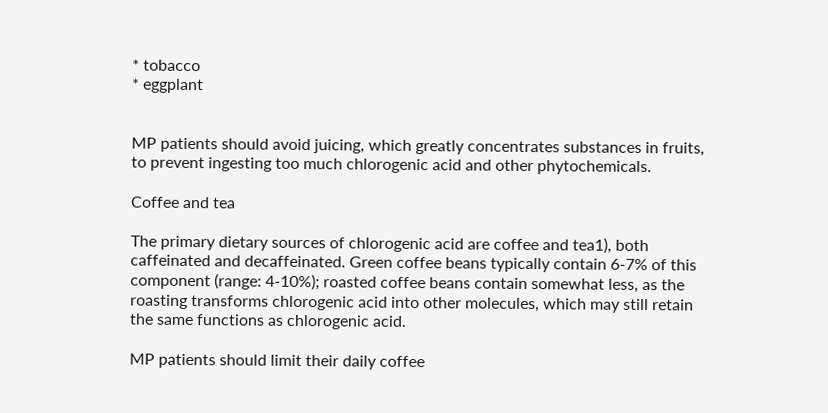* tobacco
* eggplant


MP patients should avoid juicing, which greatly concentrates substances in fruits, to prevent ingesting too much chlorogenic acid and other phytochemicals.

Coffee and tea

The primary dietary sources of chlorogenic acid are coffee and tea1), both caffeinated and decaffeinated. Green coffee beans typically contain 6-7% of this component (range: 4-10%); roasted coffee beans contain somewhat less, as the roasting transforms chlorogenic acid into other molecules, which may still retain the same functions as chlorogenic acid.

MP patients should limit their daily coffee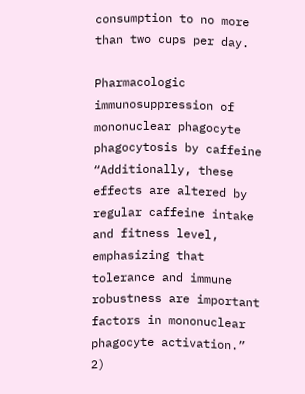consumption to no more than two cups per day.

Pharmacologic immunosuppression of mononuclear phagocyte phagocytosis by caffeine “Additionally, these effects are altered by regular caffeine intake and fitness level, emphasizing that tolerance and immune robustness are important factors in mononuclear phagocyte activation.” 2)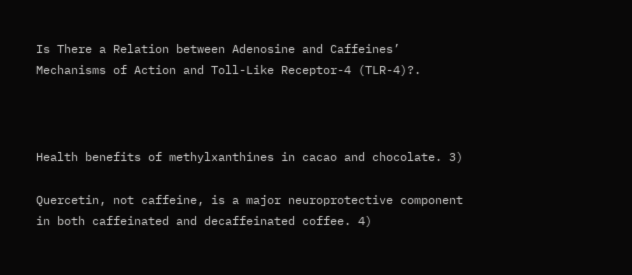Is There a Relation between Adenosine and Caffeines’ Mechanisms of Action and Toll-Like Receptor-4 (TLR-4)?.



Health benefits of methylxanthines in cacao and chocolate. 3)

Quercetin, not caffeine, is a major neuroprotective component in both caffeinated and decaffeinated coffee. 4)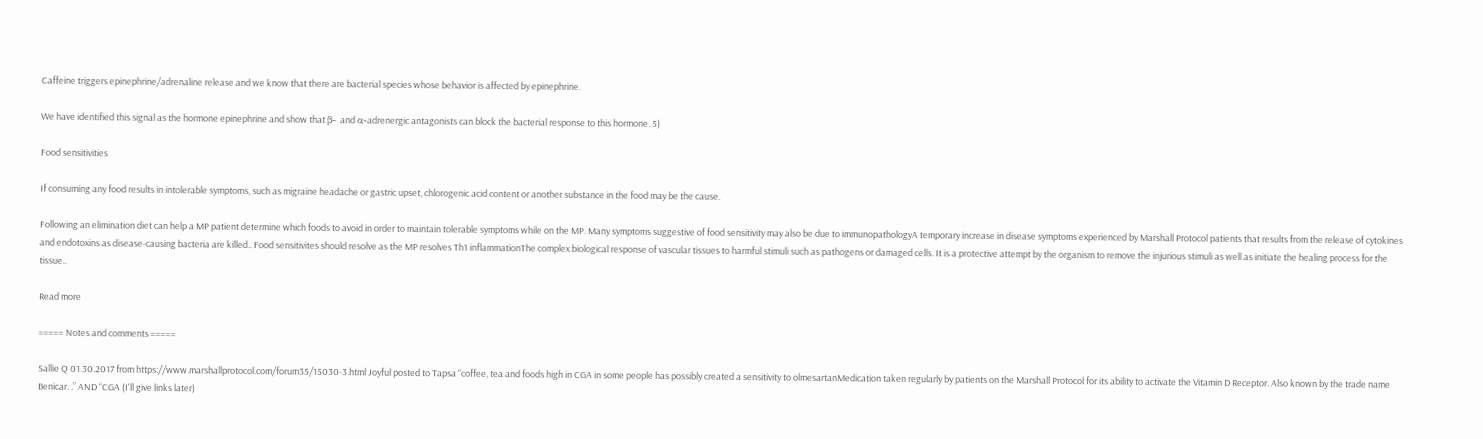Caffeine triggers epinephrine/adrenaline release and we know that there are bacterial species whose behavior is affected by epinephrine.

We have identified this signal as the hormone epinephrine and show that β- and α-adrenergic antagonists can block the bacterial response to this hormone. 5)

Food sensitivities

If consuming any food results in intolerable symptoms, such as migraine headache or gastric upset, chlorogenic acid content or another substance in the food may be the cause.

Following an elimination diet can help a MP patient determine which foods to avoid in order to maintain tolerable symptoms while on the MP. Many symptoms suggestive of food sensitivity may also be due to immunopathologyA temporary increase in disease symptoms experienced by Marshall Protocol patients that results from the release of cytokines and endotoxins as disease-causing bacteria are killed.. Food sensitivites should resolve as the MP resolves Th1 inflammationThe complex biological response of vascular tissues to harmful stimuli such as pathogens or damaged cells. It is a protective attempt by the organism to remove the injurious stimuli as well as initiate the healing process for the tissue..

Read more

===== Notes and comments =====

Sallie Q 01.30.2017 from https://www.marshallprotocol.com/forum35/15030-3.html Joyful posted to Tapsa “coffee, tea and foods high in CGA in some people has possibly created a sensitivity to olmesartanMedication taken regularly by patients on the Marshall Protocol for its ability to activate the Vitamin D Receptor. Also known by the trade name Benicar. .” AND “CGA (I'll give links later)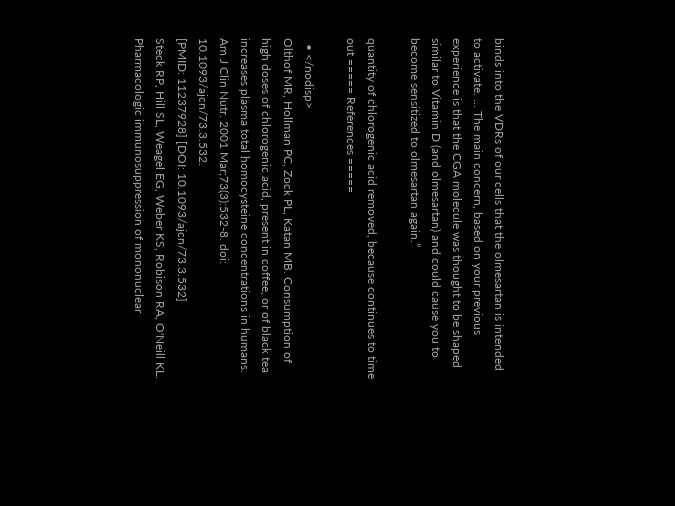binds into the VDRs of our cells that the olmesartan is intended to activate. … The main concern, based on your previous experience is that the CGA molecule was thought to be shaped similar to Vitamin D (and olmesartan) and could cause you to become sensitized to olmesartan again.”

quantity of chlorogenic acid removed, because continues to time out ===== References =====

  • </nodisp>
Olthof MR, Hollman PC, Zock PL, Katan MB. Consumption of high doses of chlorogenic acid, present in coffee, or of black tea increases plasma total homocysteine concentrations in humans. Am J Clin Nutr. 2001 Mar;73(3):532-8. doi: 10.1093/ajcn/73.3.532.
[PMID: 11237928] [DOI: 10.1093/ajcn/73.3.532]
Steck RP, Hill SL, Weagel EG, Weber KS, Robison RA, O'Neill KL. Pharmacologic immunosuppression of mononuclear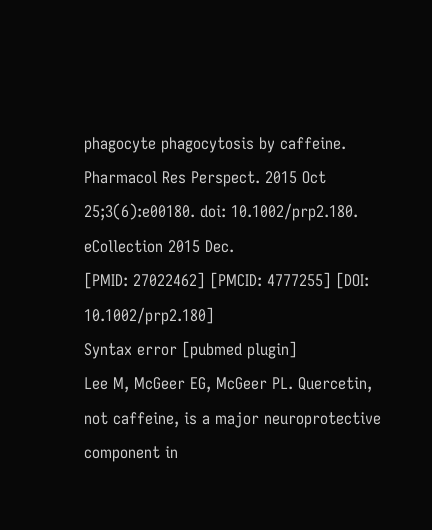phagocyte phagocytosis by caffeine. Pharmacol Res Perspect. 2015 Oct 25;3(6):e00180. doi: 10.1002/prp2.180. eCollection 2015 Dec.
[PMID: 27022462] [PMCID: 4777255] [DOI: 10.1002/prp2.180]
Syntax error [pubmed plugin]
Lee M, McGeer EG, McGeer PL. Quercetin, not caffeine, is a major neuroprotective component in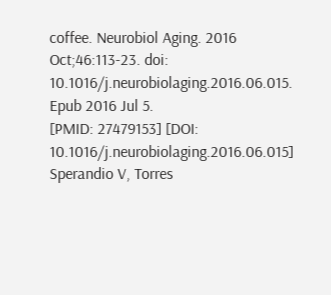coffee. Neurobiol Aging. 2016 Oct;46:113-23. doi: 10.1016/j.neurobiolaging.2016.06.015. Epub 2016 Jul 5.
[PMID: 27479153] [DOI: 10.1016/j.neurobiolaging.2016.06.015]
Sperandio V, Torres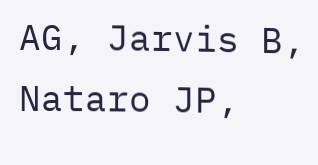AG, Jarvis B, Nataro JP,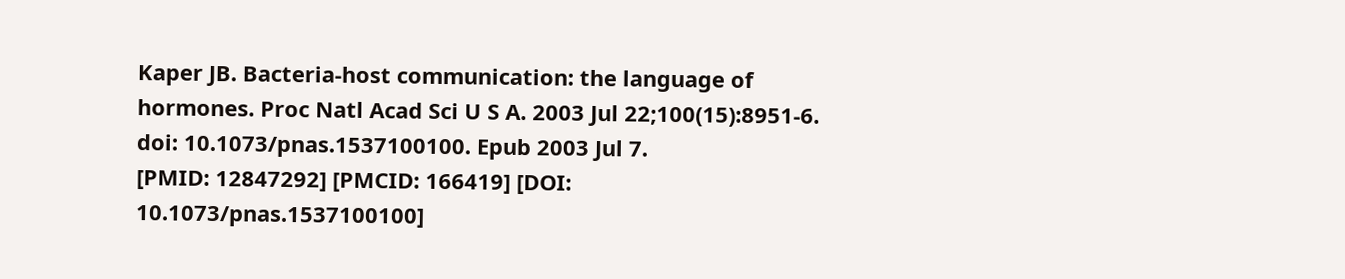Kaper JB. Bacteria-host communication: the language of hormones. Proc Natl Acad Sci U S A. 2003 Jul 22;100(15):8951-6. doi: 10.1073/pnas.1537100100. Epub 2003 Jul 7.
[PMID: 12847292] [PMCID: 166419] [DOI: 10.1073/pnas.1537100100]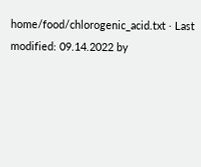home/food/chlorogenic_acid.txt · Last modified: 09.14.2022 by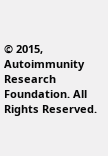© 2015, Autoimmunity Research Foundation. All Rights Reserved.